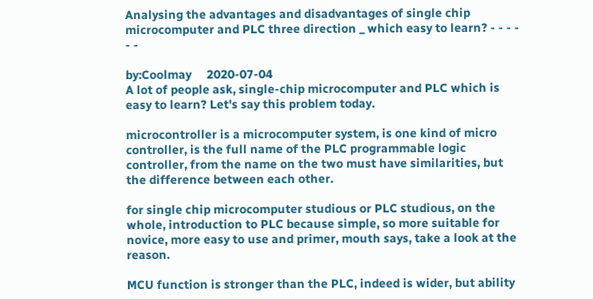Analysing the advantages and disadvantages of single chip microcomputer and PLC three direction _ which easy to learn? - - - - - -

by:Coolmay     2020-07-04
A lot of people ask, single-chip microcomputer and PLC which is easy to learn? Let's say this problem today.

microcontroller is a microcomputer system, is one kind of micro controller, is the full name of the PLC programmable logic controller, from the name on the two must have similarities, but the difference between each other.

for single chip microcomputer studious or PLC studious, on the whole, introduction to PLC because simple, so more suitable for novice, more easy to use and primer, mouth says, take a look at the reason.

MCU function is stronger than the PLC, indeed is wider, but ability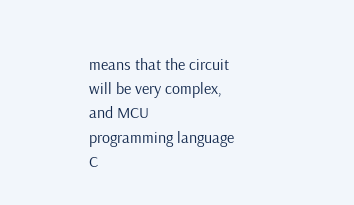means that the circuit will be very complex, and MCU programming language C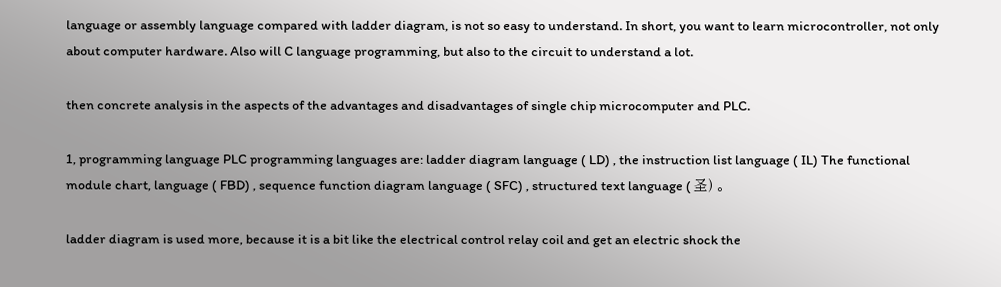language or assembly language compared with ladder diagram, is not so easy to understand. In short, you want to learn microcontroller, not only about computer hardware. Also will C language programming, but also to the circuit to understand a lot.

then concrete analysis in the aspects of the advantages and disadvantages of single chip microcomputer and PLC.

1, programming language PLC programming languages are: ladder diagram language ( LD) , the instruction list language ( IL) The functional module chart, language ( FBD) , sequence function diagram language ( SFC) , structured text language ( 圣) 。

ladder diagram is used more, because it is a bit like the electrical control relay coil and get an electric shock the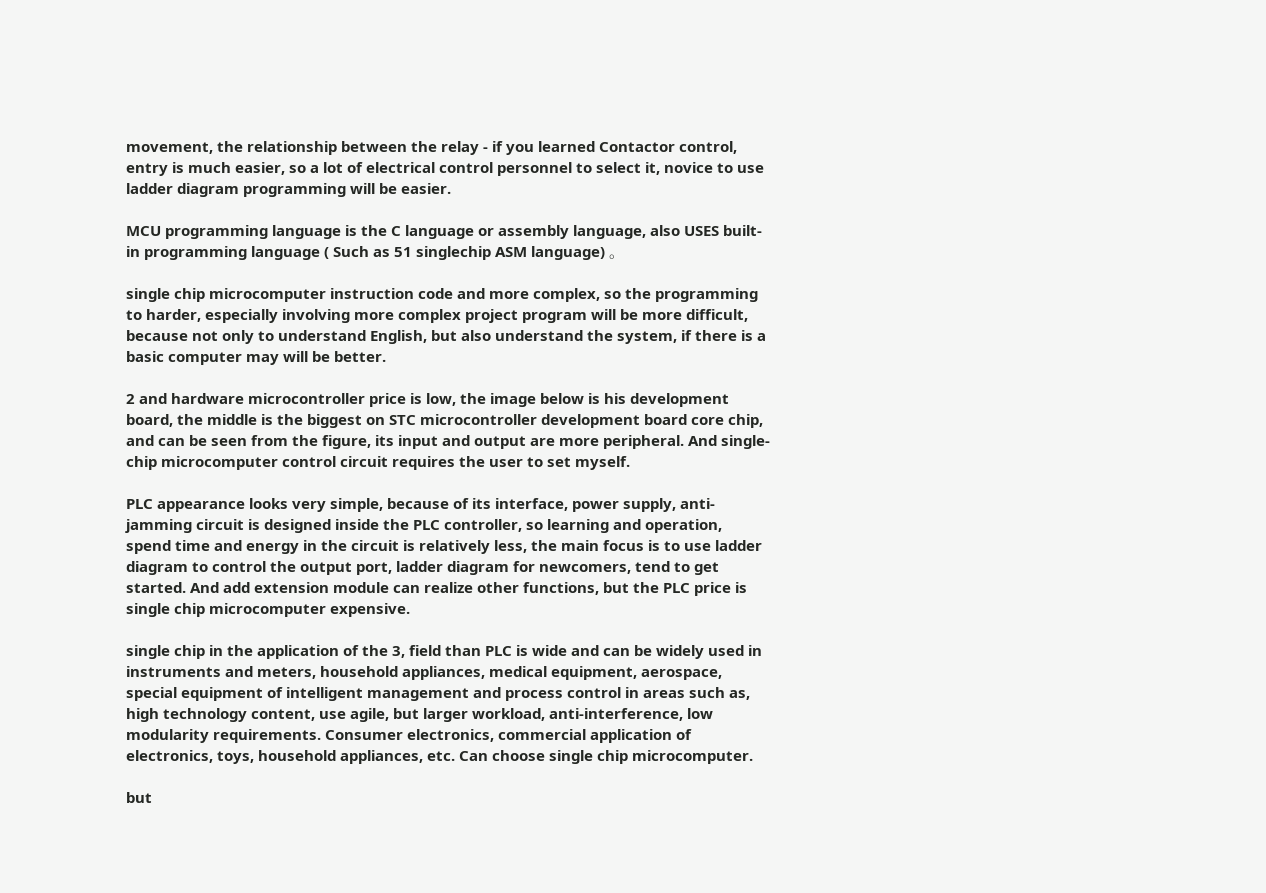movement, the relationship between the relay - if you learned Contactor control, entry is much easier, so a lot of electrical control personnel to select it, novice to use ladder diagram programming will be easier.

MCU programming language is the C language or assembly language, also USES built-in programming language ( Such as 51 singlechip ASM language) 。

single chip microcomputer instruction code and more complex, so the programming to harder, especially involving more complex project program will be more difficult, because not only to understand English, but also understand the system, if there is a basic computer may will be better.

2 and hardware microcontroller price is low, the image below is his development board, the middle is the biggest on STC microcontroller development board core chip, and can be seen from the figure, its input and output are more peripheral. And single-chip microcomputer control circuit requires the user to set myself.

PLC appearance looks very simple, because of its interface, power supply, anti-jamming circuit is designed inside the PLC controller, so learning and operation, spend time and energy in the circuit is relatively less, the main focus is to use ladder diagram to control the output port, ladder diagram for newcomers, tend to get started. And add extension module can realize other functions, but the PLC price is single chip microcomputer expensive.

single chip in the application of the 3, field than PLC is wide and can be widely used in instruments and meters, household appliances, medical equipment, aerospace, special equipment of intelligent management and process control in areas such as, high technology content, use agile, but larger workload, anti-interference, low modularity requirements. Consumer electronics, commercial application of electronics, toys, household appliances, etc. Can choose single chip microcomputer.

but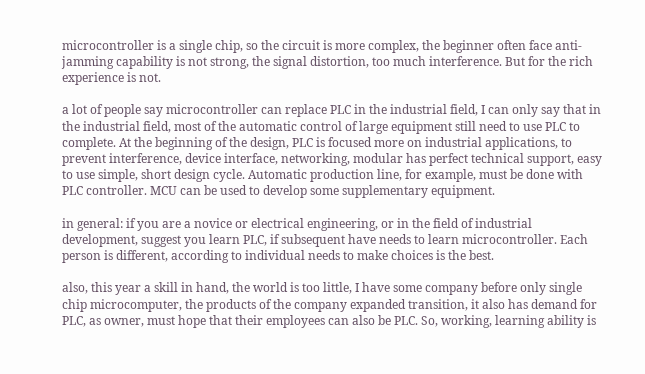microcontroller is a single chip, so the circuit is more complex, the beginner often face anti-jamming capability is not strong, the signal distortion, too much interference. But for the rich experience is not.

a lot of people say microcontroller can replace PLC in the industrial field, I can only say that in the industrial field, most of the automatic control of large equipment still need to use PLC to complete. At the beginning of the design, PLC is focused more on industrial applications, to prevent interference, device interface, networking, modular has perfect technical support, easy to use simple, short design cycle. Automatic production line, for example, must be done with PLC controller. MCU can be used to develop some supplementary equipment.

in general: if you are a novice or electrical engineering, or in the field of industrial development, suggest you learn PLC, if subsequent have needs to learn microcontroller. Each person is different, according to individual needs to make choices is the best.

also, this year a skill in hand, the world is too little, I have some company before only single chip microcomputer, the products of the company expanded transition, it also has demand for PLC, as owner, must hope that their employees can also be PLC. So, working, learning ability is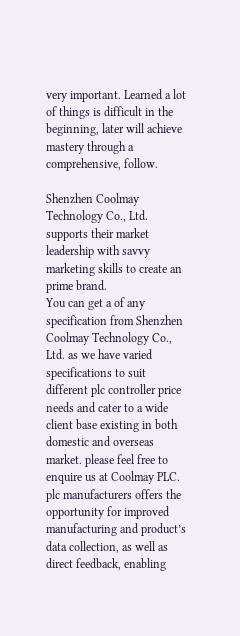very important. Learned a lot of things is difficult in the beginning, later will achieve mastery through a comprehensive, follow.

Shenzhen Coolmay Technology Co., Ltd. supports their market leadership with savvy marketing skills to create an prime brand.
You can get a of any specification from Shenzhen Coolmay Technology Co., Ltd. as we have varied specifications to suit different plc controller price needs and cater to a wide client base existing in both domestic and overseas market. please feel free to enquire us at Coolmay PLC.
plc manufacturers offers the opportunity for improved manufacturing and product’s data collection, as well as direct feedback, enabling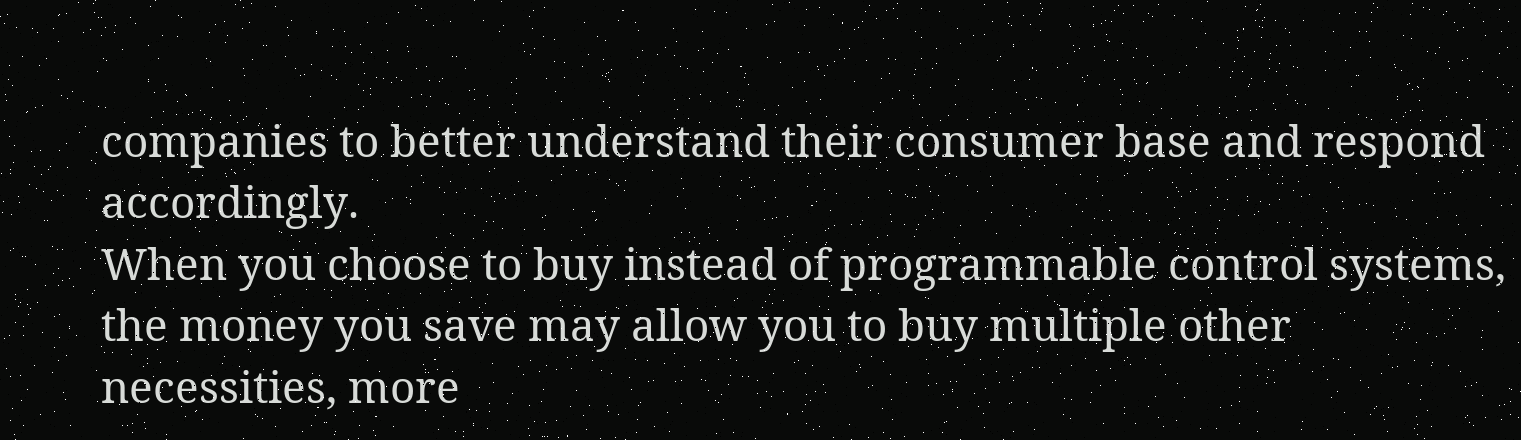companies to better understand their consumer base and respond accordingly.
When you choose to buy instead of programmable control systems, the money you save may allow you to buy multiple other necessities, more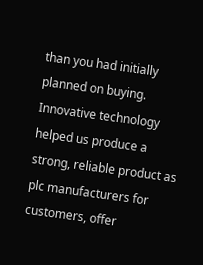than you had initially planned on buying.
Innovative technology helped us produce a strong, reliable product as plc manufacturers for customers, offer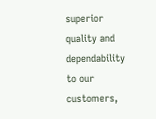superior quality and dependability to our customers,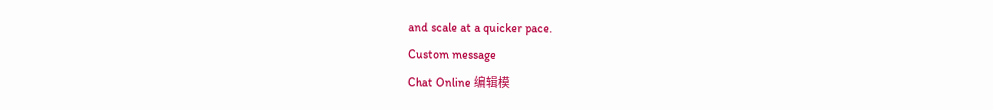and scale at a quicker pace.
Custom message
Chat Online 编辑模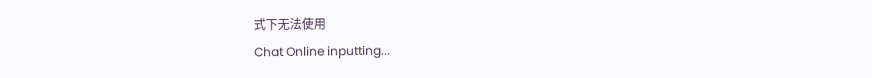式下无法使用
Chat Online inputting...